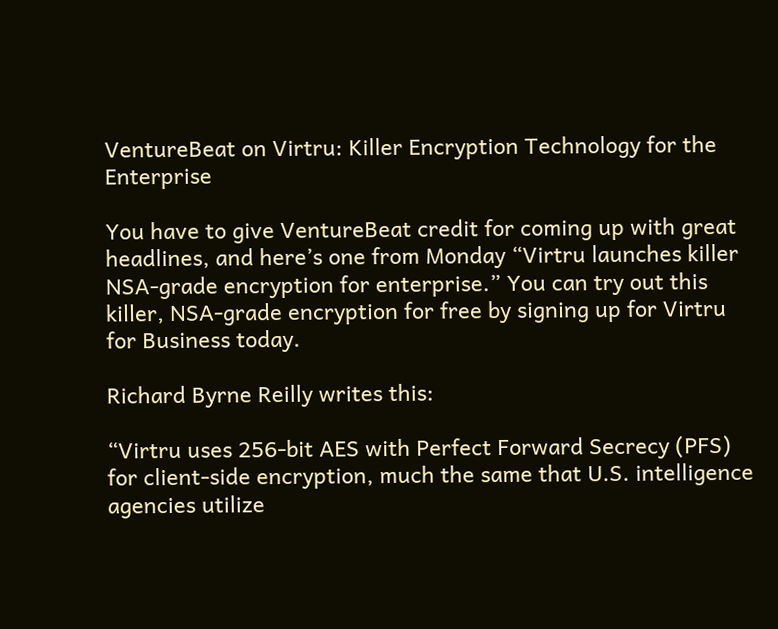VentureBeat on Virtru: Killer Encryption Technology for the Enterprise

You have to give VentureBeat credit for coming up with great headlines, and here’s one from Monday “Virtru launches killer NSA-grade encryption for enterprise.” You can try out this killer, NSA-grade encryption for free by signing up for Virtru for Business today.

Richard Byrne Reilly writes this:

“Virtru uses 256-bit AES with Perfect Forward Secrecy (PFS) for client-side encryption, much the same that U.S. intelligence agencies utilize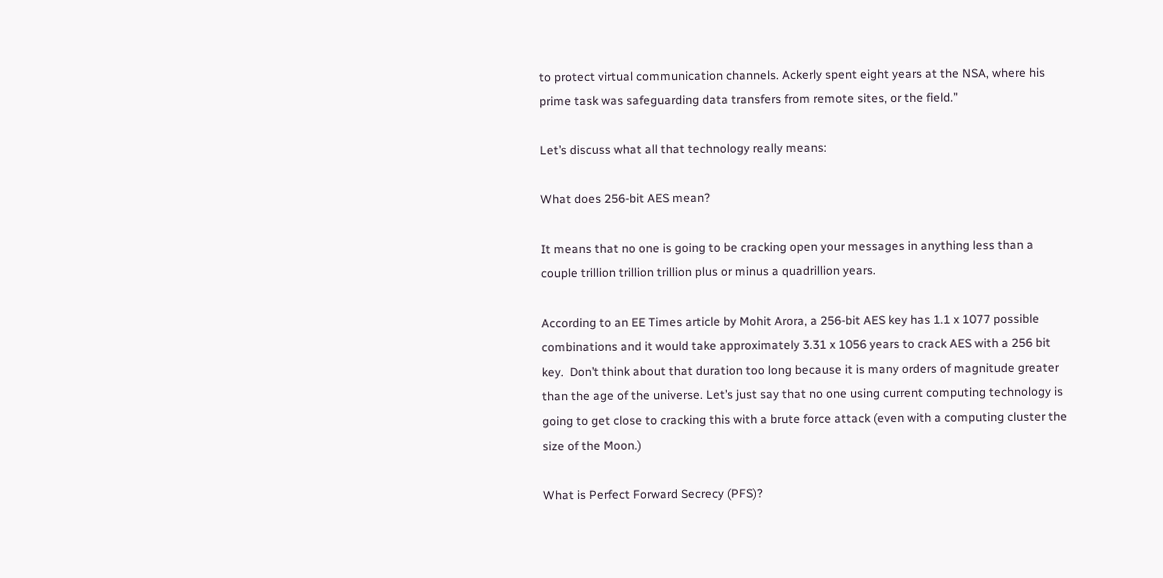to protect virtual communication channels. Ackerly spent eight years at the NSA, where his prime task was safeguarding data transfers from remote sites, or the field.”

Let’s discuss what all that technology really means:

What does 256-bit AES mean?

It means that no one is going to be cracking open your messages in anything less than a couple trillion trillion trillion plus or minus a quadrillion years.

According to an EE Times article by Mohit Arora, a 256-bit AES key has 1.1 x 1077 possible combinations and it would take approximately 3.31 x 1056 years to crack AES with a 256 bit key.  Don’t think about that duration too long because it is many orders of magnitude greater than the age of the universe. Let’s just say that no one using current computing technology is going to get close to cracking this with a brute force attack (even with a computing cluster the size of the Moon.)

What is Perfect Forward Secrecy (PFS)?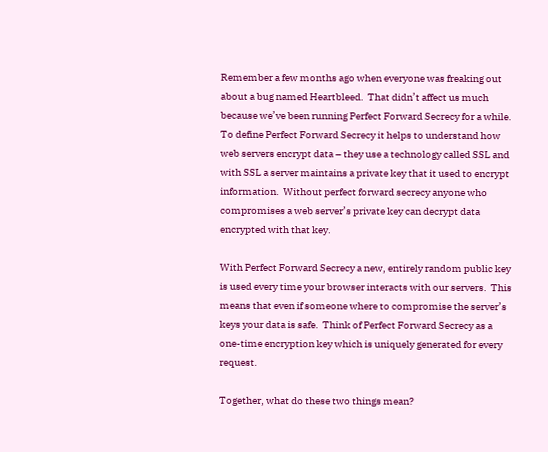Remember a few months ago when everyone was freaking out about a bug named Heartbleed.  That didn’t affect us much because we’ve been running Perfect Forward Secrecy for a while.  To define Perfect Forward Secrecy it helps to understand how web servers encrypt data – they use a technology called SSL and with SSL a server maintains a private key that it used to encrypt information.  Without perfect forward secrecy anyone who compromises a web server’s private key can decrypt data encrypted with that key.

With Perfect Forward Secrecy a new, entirely random public key is used every time your browser interacts with our servers.  This means that even if someone where to compromise the server’s keys your data is safe.  Think of Perfect Forward Secrecy as a one-time encryption key which is uniquely generated for every request.

Together, what do these two things mean?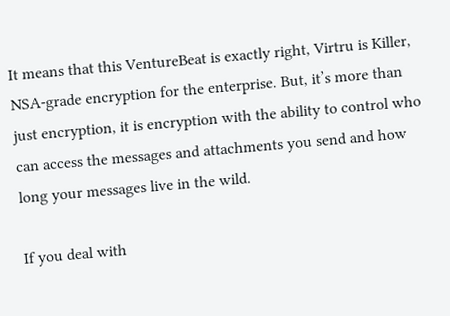It means that this VentureBeat is exactly right, Virtru is Killer, NSA-grade encryption for the enterprise. But, it’s more than just encryption, it is encryption with the ability to control who can access the messages and attachments you send and how long your messages live in the wild.

If you deal with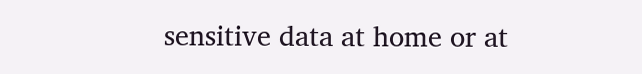sensitive data at home or at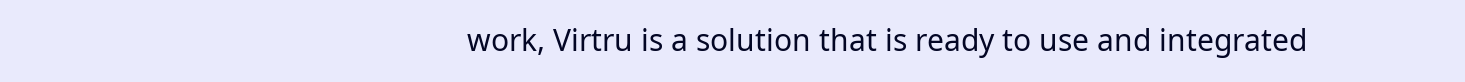work, Virtru is a solution that is ready to use and integrated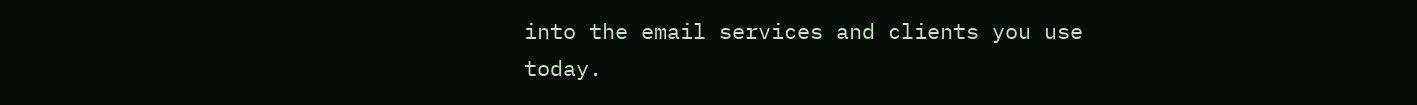into the email services and clients you use today.